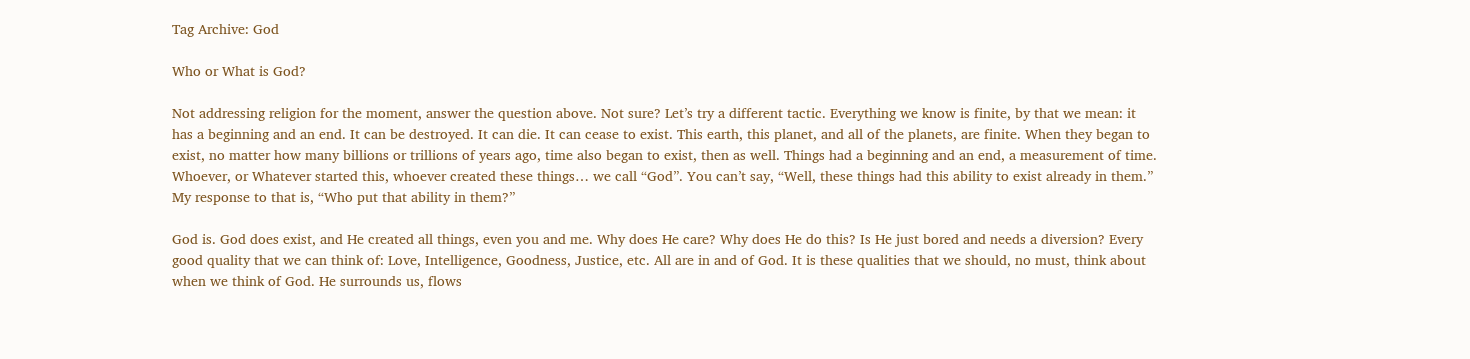Tag Archive: God

Who or What is God?

Not addressing religion for the moment, answer the question above. Not sure? Let’s try a different tactic. Everything we know is finite, by that we mean: it has a beginning and an end. It can be destroyed. It can die. It can cease to exist. This earth, this planet, and all of the planets, are finite. When they began to exist, no matter how many billions or trillions of years ago, time also began to exist, then as well. Things had a beginning and an end, a measurement of time. Whoever, or Whatever started this, whoever created these things… we call “God”. You can’t say, “Well, these things had this ability to exist already in them.” My response to that is, “Who put that ability in them?”

God is. God does exist, and He created all things, even you and me. Why does He care? Why does He do this? Is He just bored and needs a diversion? Every good quality that we can think of: Love, Intelligence, Goodness, Justice, etc. All are in and of God. It is these qualities that we should, no must, think about when we think of God. He surrounds us, flows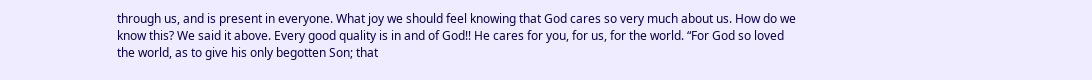through us, and is present in everyone. What joy we should feel knowing that God cares so very much about us. How do we know this? We said it above. Every good quality is in and of God!! He cares for you, for us, for the world. “For God so loved the world, as to give his only begotten Son; that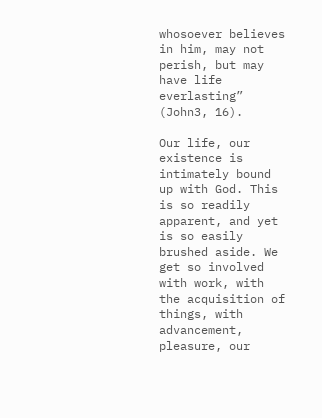whosoever believes in him, may not perish, but may have life everlasting” (John3, 16).

Our life, our existence is intimately bound up with God. This is so readily apparent, and yet is so easily brushed aside. We get so involved with work, with the acquisition of things, with advancement, pleasure, our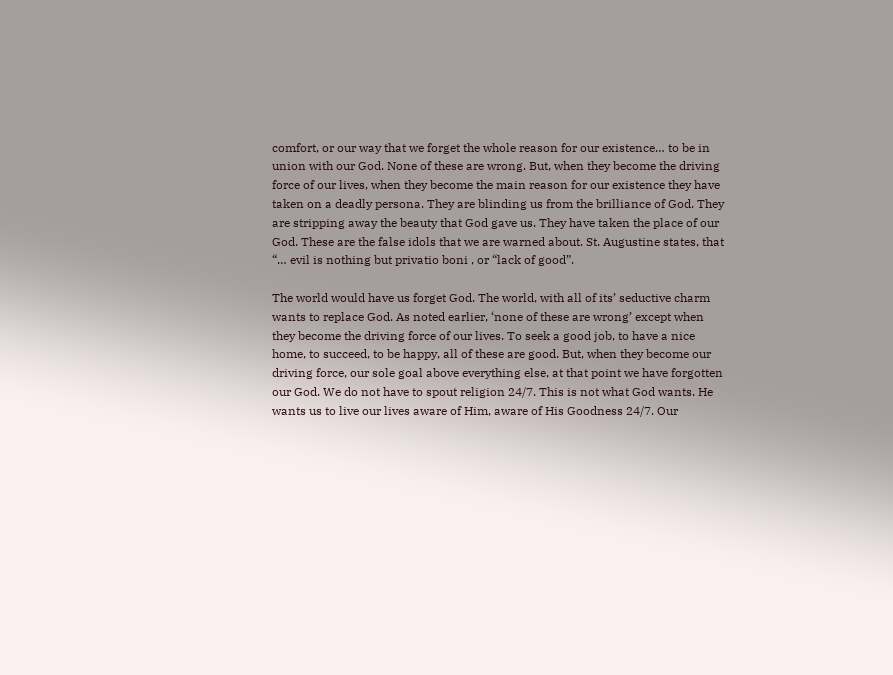comfort, or our way that we forget the whole reason for our existence… to be in union with our God. None of these are wrong. But, when they become the driving force of our lives, when they become the main reason for our existence they have taken on a deadly persona. They are blinding us from the brilliance of God. They are stripping away the beauty that God gave us. They have taken the place of our God. These are the false idols that we are warned about. St. Augustine states, that “… evil is nothing but privatio boni , or “lack of good”.

The world would have us forget God. The world, with all of its’ seductive charm wants to replace God. As noted earlier, ‘none of these are wrong’ except when they become the driving force of our lives. To seek a good job, to have a nice home, to succeed, to be happy, all of these are good. But, when they become our driving force, our sole goal above everything else, at that point we have forgotten our God. We do not have to spout religion 24/7. This is not what God wants. He wants us to live our lives aware of Him, aware of His Goodness 24/7. Our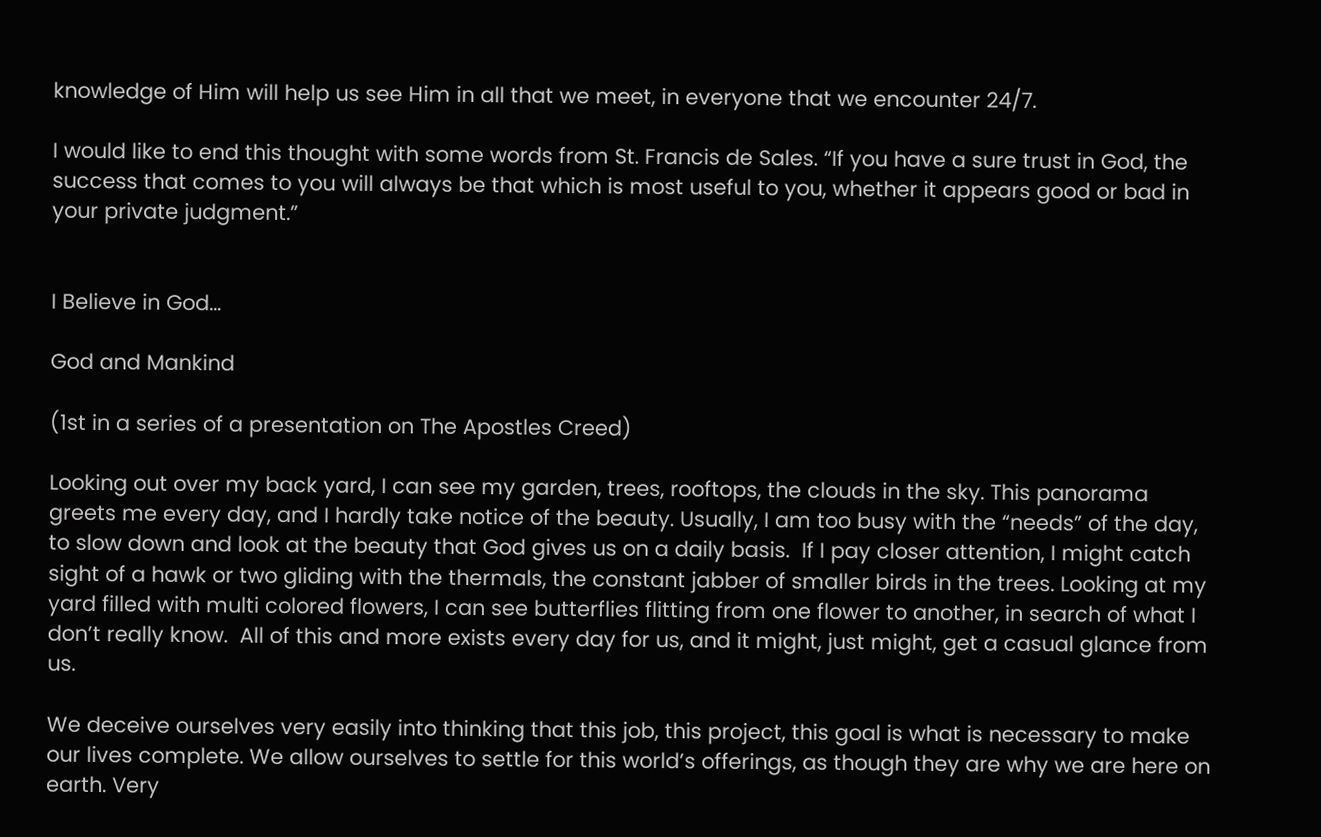knowledge of Him will help us see Him in all that we meet, in everyone that we encounter 24/7.

I would like to end this thought with some words from St. Francis de Sales. “If you have a sure trust in God, the success that comes to you will always be that which is most useful to you, whether it appears good or bad in your private judgment.”


I Believe in God…

God and Mankind

(1st in a series of a presentation on The Apostles Creed)

Looking out over my back yard, I can see my garden, trees, rooftops, the clouds in the sky. This panorama greets me every day, and I hardly take notice of the beauty. Usually, I am too busy with the “needs” of the day, to slow down and look at the beauty that God gives us on a daily basis.  If I pay closer attention, I might catch sight of a hawk or two gliding with the thermals, the constant jabber of smaller birds in the trees. Looking at my yard filled with multi colored flowers, I can see butterflies flitting from one flower to another, in search of what I don’t really know.  All of this and more exists every day for us, and it might, just might, get a casual glance from us.

We deceive ourselves very easily into thinking that this job, this project, this goal is what is necessary to make our lives complete. We allow ourselves to settle for this world’s offerings, as though they are why we are here on earth. Very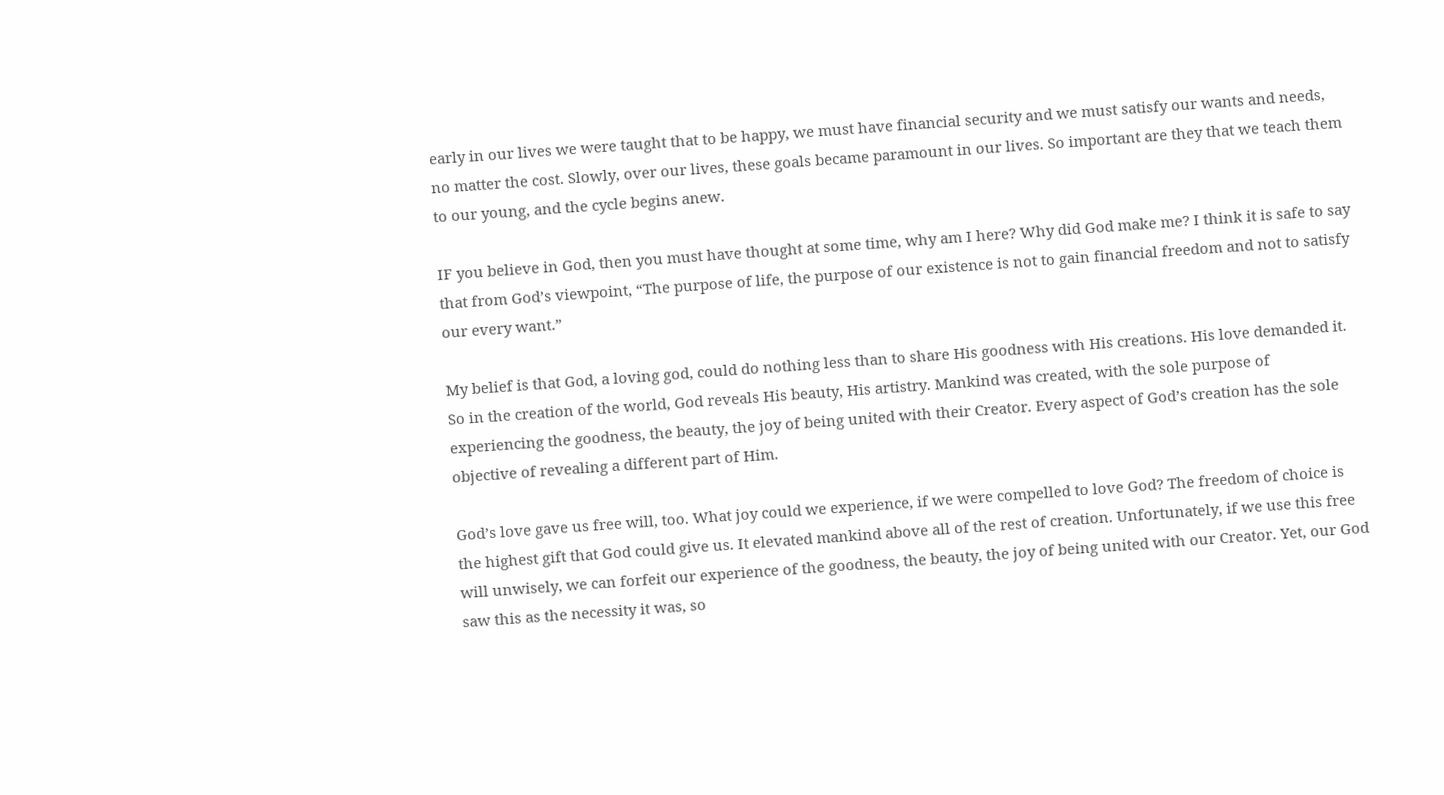early in our lives we were taught that to be happy, we must have financial security and we must satisfy our wants and needs, no matter the cost. Slowly, over our lives, these goals became paramount in our lives. So important are they that we teach them to our young, and the cycle begins anew.

IF you believe in God, then you must have thought at some time, why am I here? Why did God make me? I think it is safe to say that from God’s viewpoint, “The purpose of life, the purpose of our existence is not to gain financial freedom and not to satisfy our every want.”

My belief is that God, a loving god, could do nothing less than to share His goodness with His creations. His love demanded it. So in the creation of the world, God reveals His beauty, His artistry. Mankind was created, with the sole purpose of experiencing the goodness, the beauty, the joy of being united with their Creator. Every aspect of God’s creation has the sole objective of revealing a different part of Him.

God’s love gave us free will, too. What joy could we experience, if we were compelled to love God? The freedom of choice is the highest gift that God could give us. It elevated mankind above all of the rest of creation. Unfortunately, if we use this free will unwisely, we can forfeit our experience of the goodness, the beauty, the joy of being united with our Creator. Yet, our God saw this as the necessity it was, so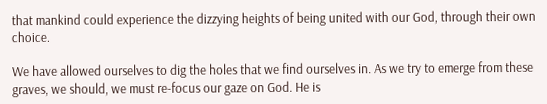that mankind could experience the dizzying heights of being united with our God, through their own choice.

We have allowed ourselves to dig the holes that we find ourselves in. As we try to emerge from these graves, we should, we must re-focus our gaze on God. He is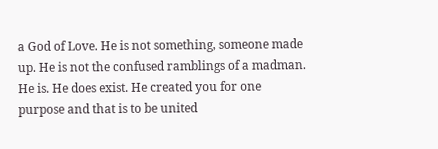a God of Love. He is not something, someone made up. He is not the confused ramblings of a madman. He is. He does exist. He created you for one purpose and that is to be united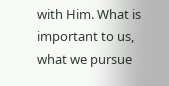with Him. What is important to us, what we pursue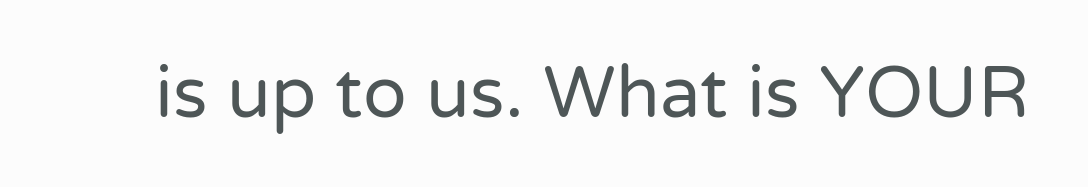is up to us. What is YOUR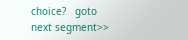choice?   goto next segment>>